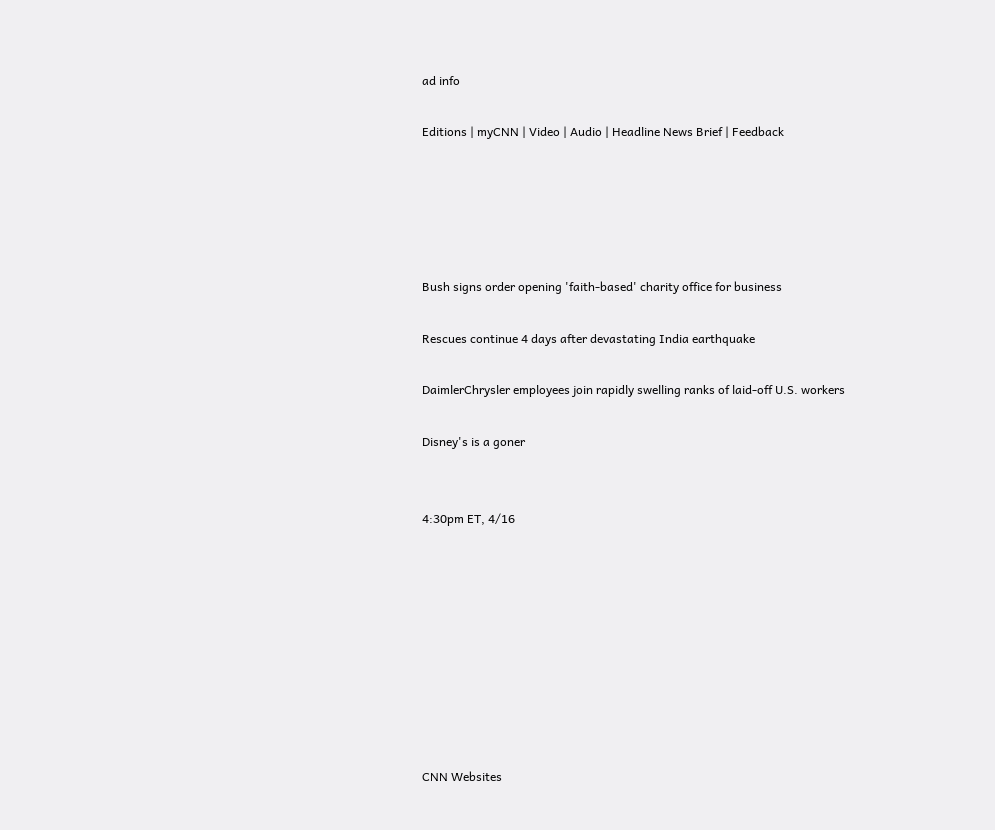ad info

Editions | myCNN | Video | Audio | Headline News Brief | Feedback





Bush signs order opening 'faith-based' charity office for business

Rescues continue 4 days after devastating India earthquake

DaimlerChrysler employees join rapidly swelling ranks of laid-off U.S. workers

Disney's is a goner


4:30pm ET, 4/16









CNN Websites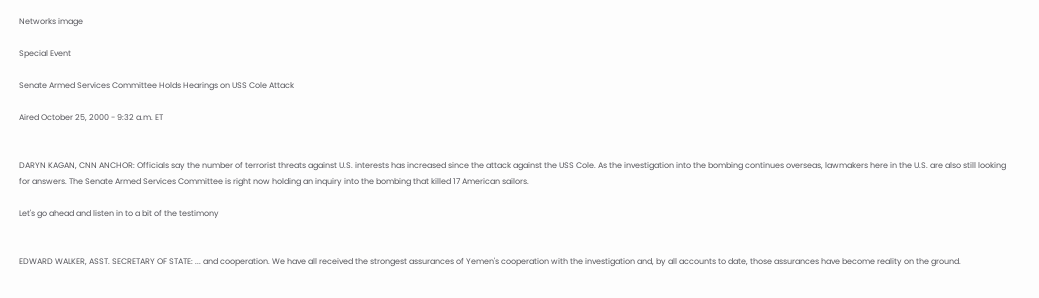Networks image

Special Event

Senate Armed Services Committee Holds Hearings on USS Cole Attack

Aired October 25, 2000 - 9:32 a.m. ET


DARYN KAGAN, CNN ANCHOR: Officials say the number of terrorist threats against U.S. interests has increased since the attack against the USS Cole. As the investigation into the bombing continues overseas, lawmakers here in the U.S. are also still looking for answers. The Senate Armed Services Committee is right now holding an inquiry into the bombing that killed 17 American sailors.

Let's go ahead and listen in to a bit of the testimony


EDWARD WALKER, ASST. SECRETARY OF STATE: ... and cooperation. We have all received the strongest assurances of Yemen's cooperation with the investigation and, by all accounts to date, those assurances have become reality on the ground.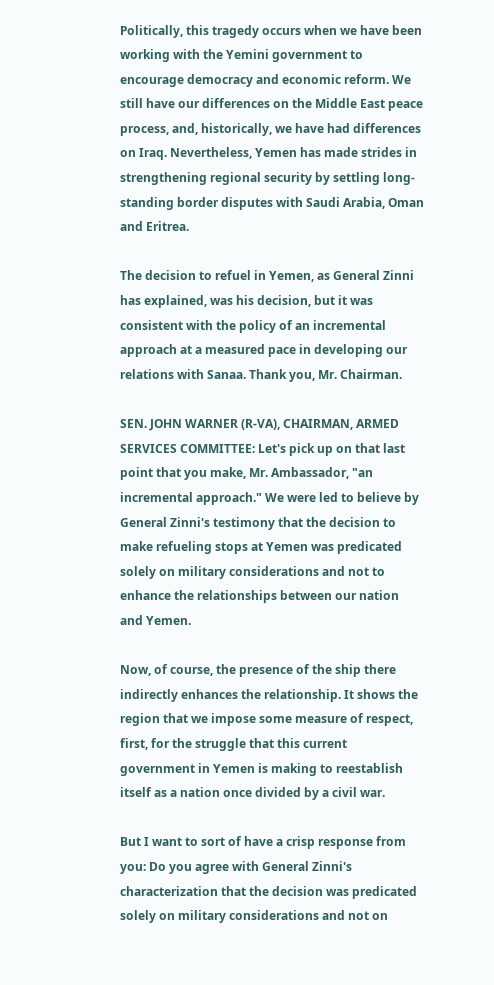Politically, this tragedy occurs when we have been working with the Yemini government to encourage democracy and economic reform. We still have our differences on the Middle East peace process, and, historically, we have had differences on Iraq. Nevertheless, Yemen has made strides in strengthening regional security by settling long- standing border disputes with Saudi Arabia, Oman and Eritrea.

The decision to refuel in Yemen, as General Zinni has explained, was his decision, but it was consistent with the policy of an incremental approach at a measured pace in developing our relations with Sanaa. Thank you, Mr. Chairman.

SEN. JOHN WARNER (R-VA), CHAIRMAN, ARMED SERVICES COMMITTEE: Let's pick up on that last point that you make, Mr. Ambassador, "an incremental approach." We were led to believe by General Zinni's testimony that the decision to make refueling stops at Yemen was predicated solely on military considerations and not to enhance the relationships between our nation and Yemen.

Now, of course, the presence of the ship there indirectly enhances the relationship. It shows the region that we impose some measure of respect, first, for the struggle that this current government in Yemen is making to reestablish itself as a nation once divided by a civil war.

But I want to sort of have a crisp response from you: Do you agree with General Zinni's characterization that the decision was predicated solely on military considerations and not on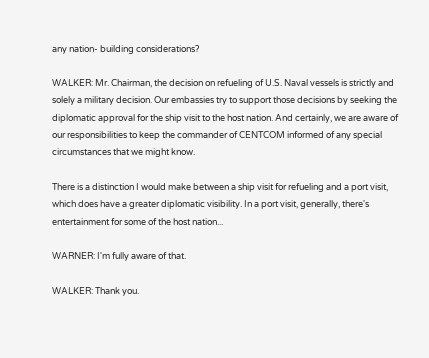any nation- building considerations?

WALKER: Mr. Chairman, the decision on refueling of U.S. Naval vessels is strictly and solely a military decision. Our embassies try to support those decisions by seeking the diplomatic approval for the ship visit to the host nation. And certainly, we are aware of our responsibilities to keep the commander of CENTCOM informed of any special circumstances that we might know.

There is a distinction I would make between a ship visit for refueling and a port visit, which does have a greater diplomatic visibility. In a port visit, generally, there's entertainment for some of the host nation...

WARNER: I'm fully aware of that.

WALKER: Thank you.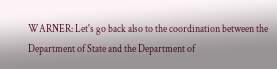WARNER: Let's go back also to the coordination between the Department of State and the Department of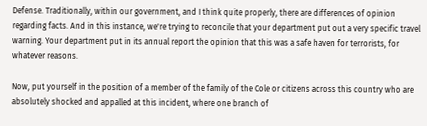Defense. Traditionally, within our government, and I think quite properly, there are differences of opinion regarding facts. And in this instance, we're trying to reconcile that your department put out a very specific travel warning. Your department put in its annual report the opinion that this was a safe haven for terrorists, for whatever reasons.

Now, put yourself in the position of a member of the family of the Cole or citizens across this country who are absolutely shocked and appalled at this incident, where one branch of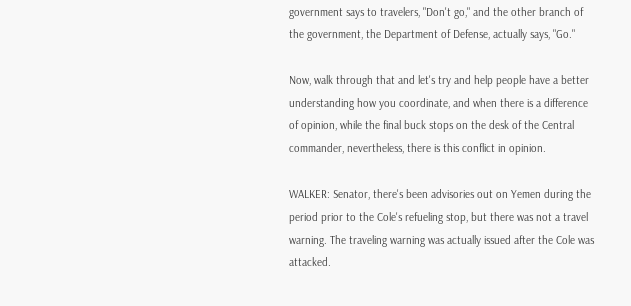government says to travelers, "Don't go," and the other branch of the government, the Department of Defense, actually says, "Go."

Now, walk through that and let's try and help people have a better understanding how you coordinate, and when there is a difference of opinion, while the final buck stops on the desk of the Central commander, nevertheless, there is this conflict in opinion.

WALKER: Senator, there's been advisories out on Yemen during the period prior to the Cole's refueling stop, but there was not a travel warning. The traveling warning was actually issued after the Cole was attacked.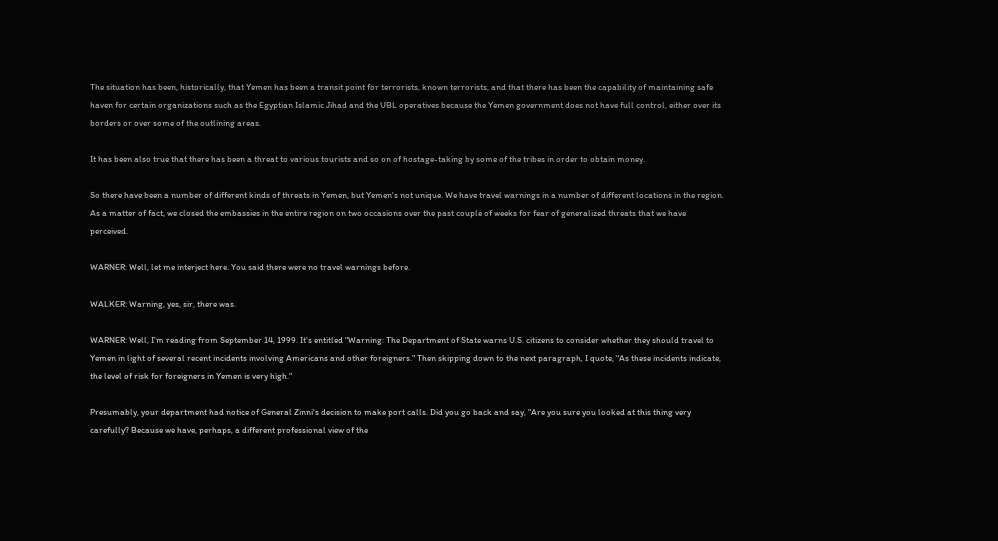The situation has been, historically, that Yemen has been a transit point for terrorists, known terrorists, and that there has been the capability of maintaining safe haven for certain organizations such as the Egyptian Islamic Jihad and the UBL operatives because the Yemen government does not have full control, either over its borders or over some of the outlining areas.

It has been also true that there has been a threat to various tourists and so on of hostage-taking by some of the tribes in order to obtain money.

So there have been a number of different kinds of threats in Yemen, but Yemen's not unique. We have travel warnings in a number of different locations in the region. As a matter of fact, we closed the embassies in the entire region on two occasions over the past couple of weeks for fear of generalized threats that we have perceived.

WARNER: Well, let me interject here. You said there were no travel warnings before.

WALKER: Warning, yes, sir, there was.

WARNER: Well, I'm reading from September 14, 1999. It's entitled "Warning: The Department of State warns U.S. citizens to consider whether they should travel to Yemen in light of several recent incidents involving Americans and other foreigners." Then skipping down to the next paragraph, I quote, "As these incidents indicate, the level of risk for foreigners in Yemen is very high."

Presumably, your department had notice of General Zinni's decision to make port calls. Did you go back and say, "Are you sure you looked at this thing very carefully? Because we have, perhaps, a different professional view of the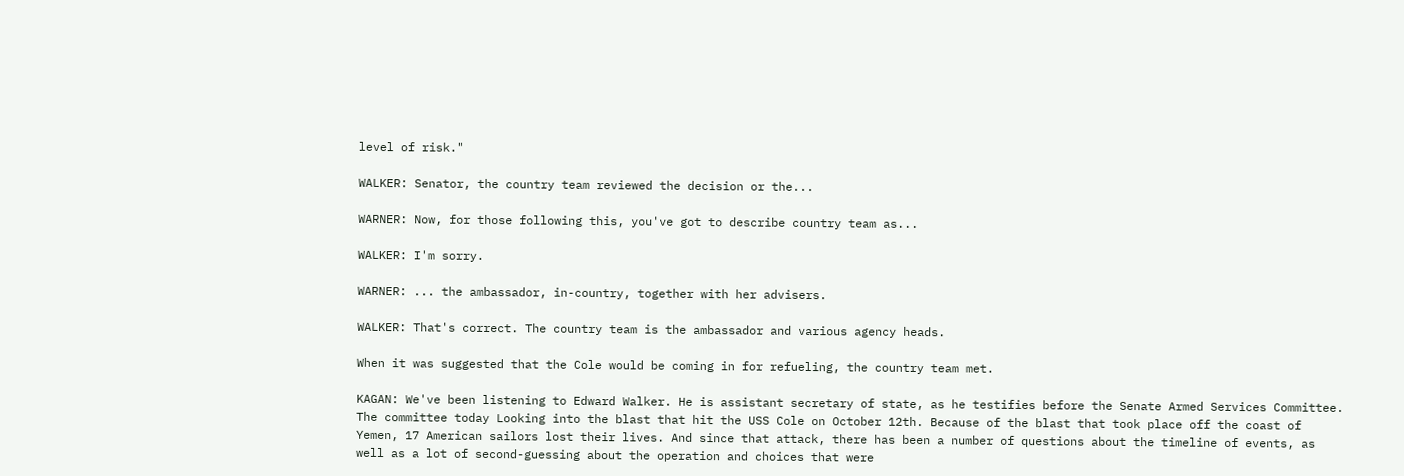level of risk."

WALKER: Senator, the country team reviewed the decision or the...

WARNER: Now, for those following this, you've got to describe country team as...

WALKER: I'm sorry.

WARNER: ... the ambassador, in-country, together with her advisers.

WALKER: That's correct. The country team is the ambassador and various agency heads.

When it was suggested that the Cole would be coming in for refueling, the country team met.

KAGAN: We've been listening to Edward Walker. He is assistant secretary of state, as he testifies before the Senate Armed Services Committee. The committee today Looking into the blast that hit the USS Cole on October 12th. Because of the blast that took place off the coast of Yemen, 17 American sailors lost their lives. And since that attack, there has been a number of questions about the timeline of events, as well as a lot of second-guessing about the operation and choices that were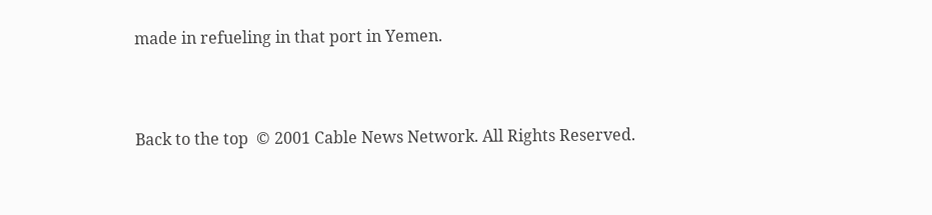made in refueling in that port in Yemen.



Back to the top  © 2001 Cable News Network. All Rights Reserved.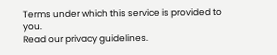Terms under which this service is provided to you.
Read our privacy guidelines.